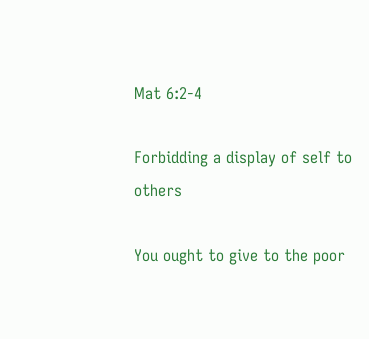Mat 6:2-4

Forbidding a display of self to others

You ought to give to the poor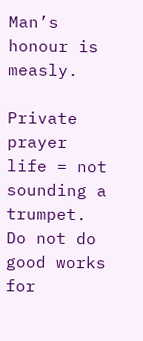Man’s honour is measly.

Private prayer life = not sounding a trumpet. Do not do good works for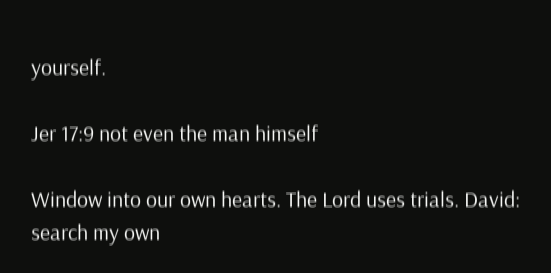yourself.

Jer 17:9 not even the man himself

Window into our own hearts. The Lord uses trials. David: search my own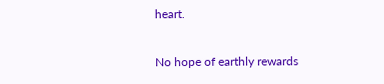heart.

No hope of earthly rewards